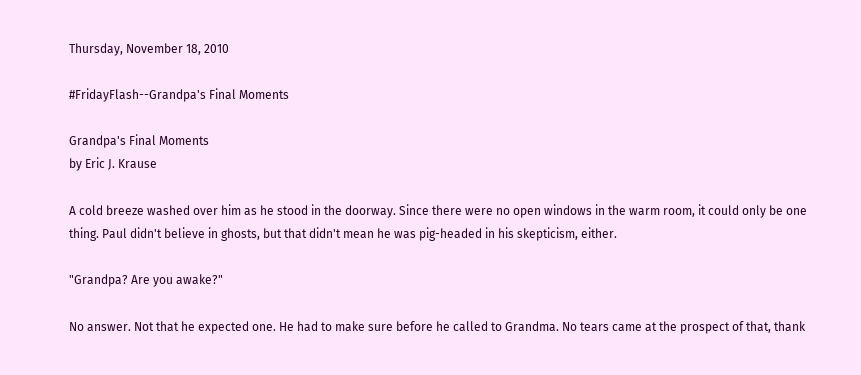Thursday, November 18, 2010

#FridayFlash--Grandpa's Final Moments

Grandpa's Final Moments
by Eric J. Krause

A cold breeze washed over him as he stood in the doorway. Since there were no open windows in the warm room, it could only be one thing. Paul didn't believe in ghosts, but that didn't mean he was pig-headed in his skepticism, either.

"Grandpa? Are you awake?"

No answer. Not that he expected one. He had to make sure before he called to Grandma. No tears came at the prospect of that, thank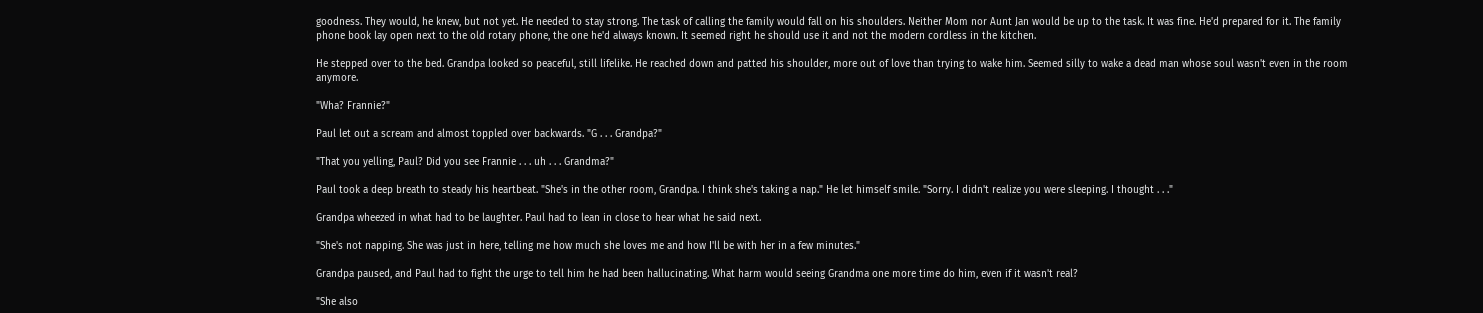goodness. They would, he knew, but not yet. He needed to stay strong. The task of calling the family would fall on his shoulders. Neither Mom nor Aunt Jan would be up to the task. It was fine. He'd prepared for it. The family phone book lay open next to the old rotary phone, the one he'd always known. It seemed right he should use it and not the modern cordless in the kitchen.

He stepped over to the bed. Grandpa looked so peaceful, still lifelike. He reached down and patted his shoulder, more out of love than trying to wake him. Seemed silly to wake a dead man whose soul wasn't even in the room anymore.

"Wha? Frannie?"

Paul let out a scream and almost toppled over backwards. "G . . . Grandpa?"

"That you yelling, Paul? Did you see Frannie . . . uh . . . Grandma?"

Paul took a deep breath to steady his heartbeat. "She's in the other room, Grandpa. I think she's taking a nap." He let himself smile. "Sorry. I didn't realize you were sleeping. I thought . . ."

Grandpa wheezed in what had to be laughter. Paul had to lean in close to hear what he said next.

"She's not napping. She was just in here, telling me how much she loves me and how I'll be with her in a few minutes."

Grandpa paused, and Paul had to fight the urge to tell him he had been hallucinating. What harm would seeing Grandma one more time do him, even if it wasn't real?

"She also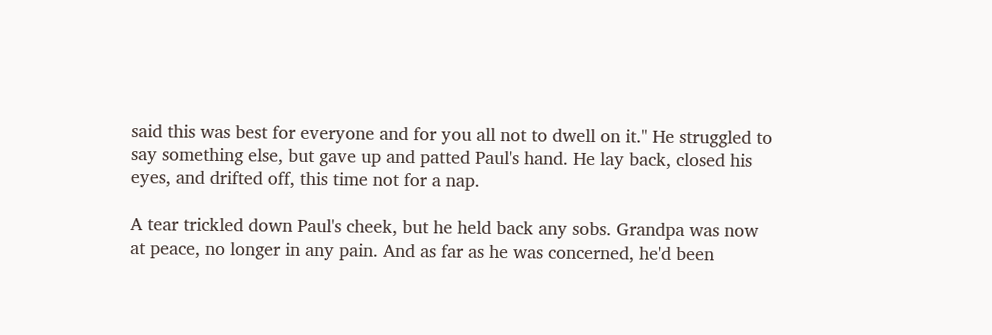said this was best for everyone and for you all not to dwell on it." He struggled to say something else, but gave up and patted Paul's hand. He lay back, closed his eyes, and drifted off, this time not for a nap.

A tear trickled down Paul's cheek, but he held back any sobs. Grandpa was now at peace, no longer in any pain. And as far as he was concerned, he'd been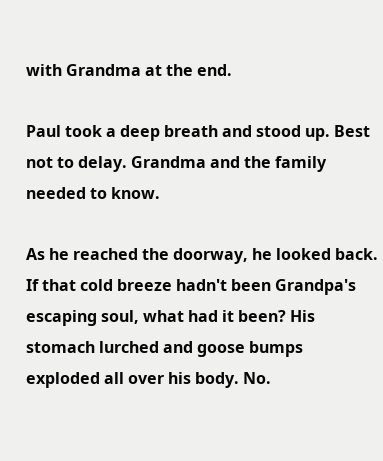with Grandma at the end.

Paul took a deep breath and stood up. Best not to delay. Grandma and the family needed to know.

As he reached the doorway, he looked back. If that cold breeze hadn't been Grandpa's escaping soul, what had it been? His stomach lurched and goose bumps exploded all over his body. No.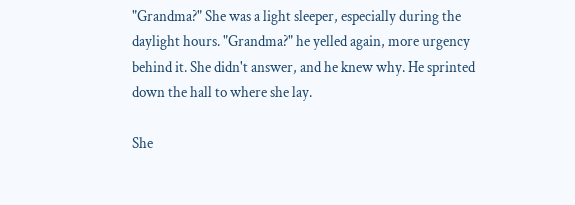"Grandma?" She was a light sleeper, especially during the daylight hours. "Grandma?" he yelled again, more urgency behind it. She didn't answer, and he knew why. He sprinted down the hall to where she lay.

She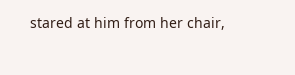stared at him from her chair,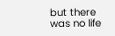but there was no life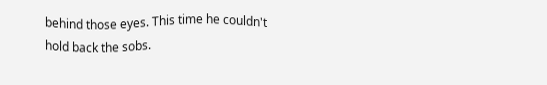behind those eyes. This time he couldn't hold back the sobs.